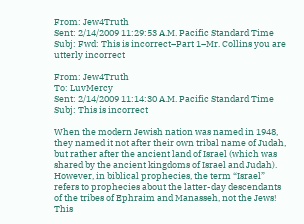From: Jew4Truth
Sent: 2/14/2009 11:29:53 A.M. Pacific Standard Time
Subj: Fwd: This is incorrect–Part 1–Mr. Collins you are utterly incorrect

From: Jew4Truth
To: LuvMercy
Sent: 2/14/2009 11:14:30 A.M. Pacific Standard Time
Subj: This is incorrect

When the modern Jewish nation was named in 1948, they named it not after their own tribal name of Judah, but rather after the ancient land of Israel (which was shared by the ancient kingdoms of Israel and Judah). However, in biblical prophecies, the term “Israel” refers to prophecies about the latter-day descendants of the tribes of Ephraim and Manasseh, not the Jews! This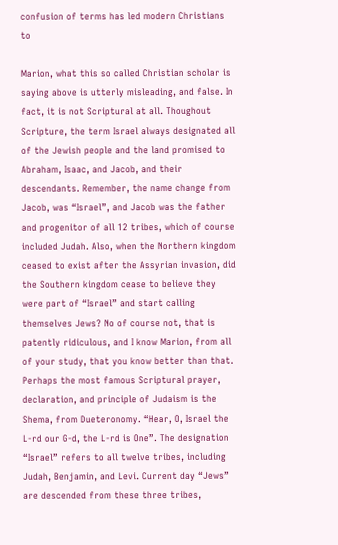confusion of terms has led modern Christians to

Marion, what this so called Christian scholar is saying above is utterly misleading, and false. In fact, it is not Scriptural at all. Thoughout Scripture, the term Israel always designated all of the Jewish people and the land promised to Abraham, Isaac, and Jacob, and their descendants. Remember, the name change from Jacob, was “Israel”, and Jacob was the father and progenitor of all 12 tribes, which of course included Judah. Also, when the Northern kingdom ceased to exist after the Assyrian invasion, did the Southern kingdom cease to believe they were part of “Israel” and start calling themselves Jews? No of course not, that is patently ridiculous, and I know Marion, from all of your study, that you know better than that. Perhaps the most famous Scriptural prayer, declaration, and principle of Judaism is the Shema, from Dueteronomy. “Hear, O, Israel the L-rd our G-d, the L-rd is One”. The designation “Israel” refers to all twelve tribes, including Judah, Benjamin, and Levi. Current day “Jews” are descended from these three tribes,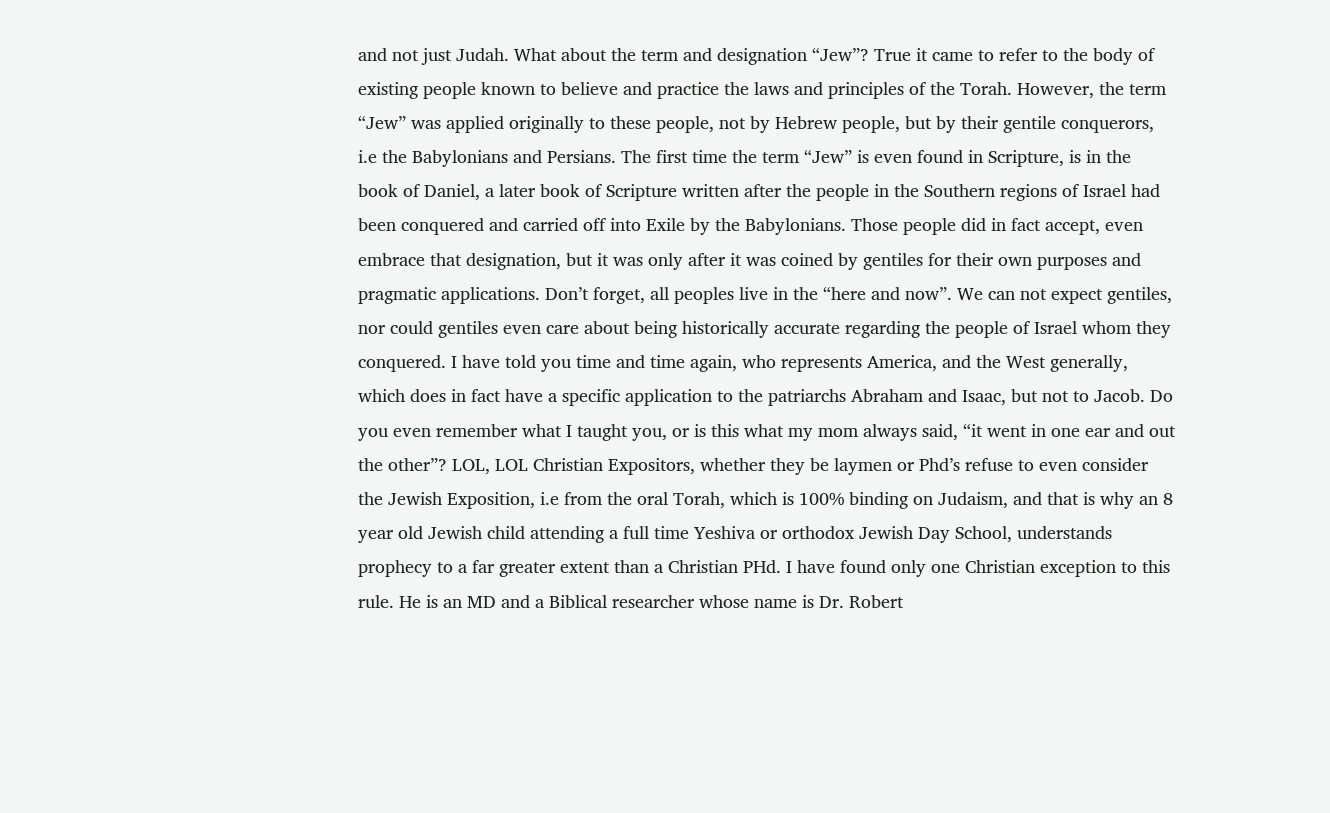and not just Judah. What about the term and designation “Jew”? True it came to refer to the body of existing people known to believe and practice the laws and principles of the Torah. However, the term “Jew” was applied originally to these people, not by Hebrew people, but by their gentile conquerors, i.e the Babylonians and Persians. The first time the term “Jew” is even found in Scripture, is in the book of Daniel, a later book of Scripture written after the people in the Southern regions of Israel had been conquered and carried off into Exile by the Babylonians. Those people did in fact accept, even embrace that designation, but it was only after it was coined by gentiles for their own purposes and pragmatic applications. Don’t forget, all peoples live in the “here and now”. We can not expect gentiles, nor could gentiles even care about being historically accurate regarding the people of Israel whom they conquered. I have told you time and time again, who represents America, and the West generally, which does in fact have a specific application to the patriarchs Abraham and Isaac, but not to Jacob. Do you even remember what I taught you, or is this what my mom always said, “it went in one ear and out the other”? LOL, LOL Christian Expositors, whether they be laymen or Phd’s refuse to even consider the Jewish Exposition, i.e from the oral Torah, which is 100% binding on Judaism, and that is why an 8 year old Jewish child attending a full time Yeshiva or orthodox Jewish Day School, understands prophecy to a far greater extent than a Christian PHd. I have found only one Christian exception to this rule. He is an MD and a Biblical researcher whose name is Dr. Robert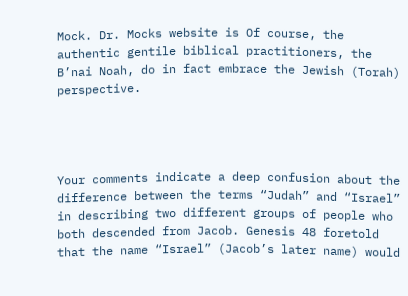Mock. Dr. Mocks website is Of course, the authentic gentile biblical practitioners, the B’nai Noah, do in fact embrace the Jewish (Torah) perspective.




Your comments indicate a deep confusion about the difference between the terms “Judah” and “Israel” in describing two different groups of people who both descended from Jacob. Genesis 48 foretold that the name “Israel” (Jacob’s later name) would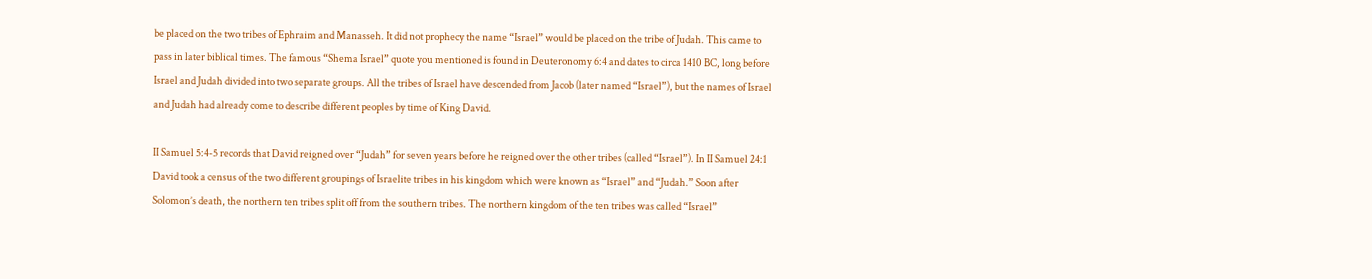be placed on the two tribes of Ephraim and Manasseh. It did not prophecy the name “Israel” would be placed on the tribe of Judah. This came to pass in later biblical times. The famous “Shema Israel” quote you mentioned is found in Deuteronomy 6:4 and dates to circa 1410 BC, long before Israel and Judah divided into two separate groups. All the tribes of Israel have descended from Jacob (later named “Israel”), but the names of Israel and Judah had already come to describe different peoples by time of King David.

II Samuel 5:4-5 records that David reigned over “Judah” for seven years before he reigned over the other tribes (called “Israel”). In II Samuel 24:1 David took a census of the two different groupings of Israelite tribes in his kingdom which were known as “Israel” and “Judah.” Soon after Solomon’s death, the northern ten tribes split off from the southern tribes. The northern kingdom of the ten tribes was called “Israel”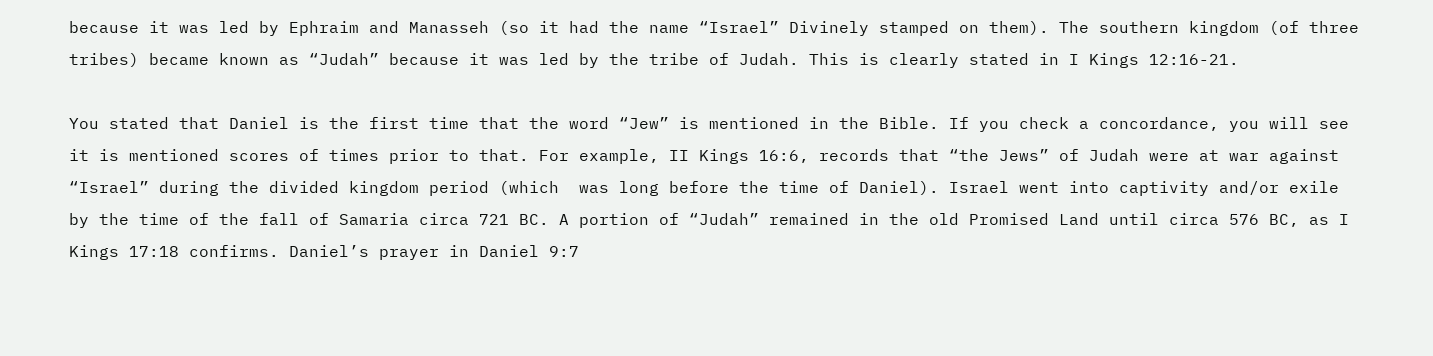because it was led by Ephraim and Manasseh (so it had the name “Israel” Divinely stamped on them). The southern kingdom (of three tribes) became known as “Judah” because it was led by the tribe of Judah. This is clearly stated in I Kings 12:16-21.

You stated that Daniel is the first time that the word “Jew” is mentioned in the Bible. If you check a concordance, you will see it is mentioned scores of times prior to that. For example, II Kings 16:6, records that “the Jews” of Judah were at war against “Israel” during the divided kingdom period (which  was long before the time of Daniel). Israel went into captivity and/or exile by the time of the fall of Samaria circa 721 BC. A portion of “Judah” remained in the old Promised Land until circa 576 BC, as I Kings 17:18 confirms. Daniel’s prayer in Daniel 9:7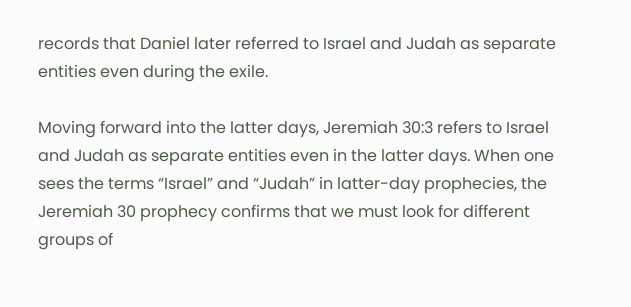records that Daniel later referred to Israel and Judah as separate entities even during the exile.

Moving forward into the latter days, Jeremiah 30:3 refers to Israel and Judah as separate entities even in the latter days. When one sees the terms “Israel” and “Judah” in latter-day prophecies, the Jeremiah 30 prophecy confirms that we must look for different groups of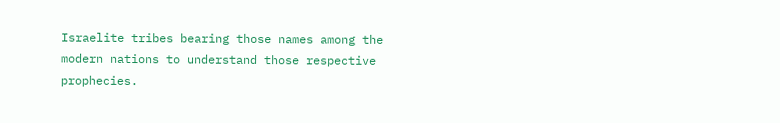Israelite tribes bearing those names among the modern nations to understand those respective prophecies.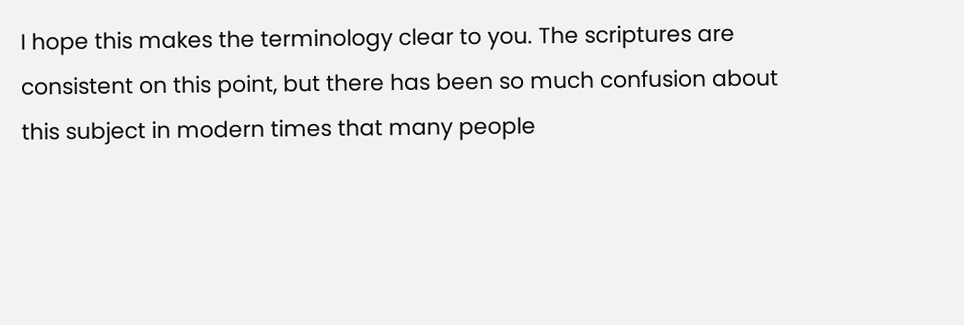I hope this makes the terminology clear to you. The scriptures are consistent on this point, but there has been so much confusion about this subject in modern times that many people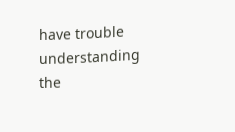have trouble understanding the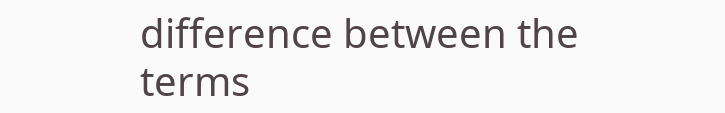difference between the terms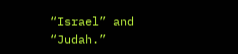“Israel” and “Judah.”